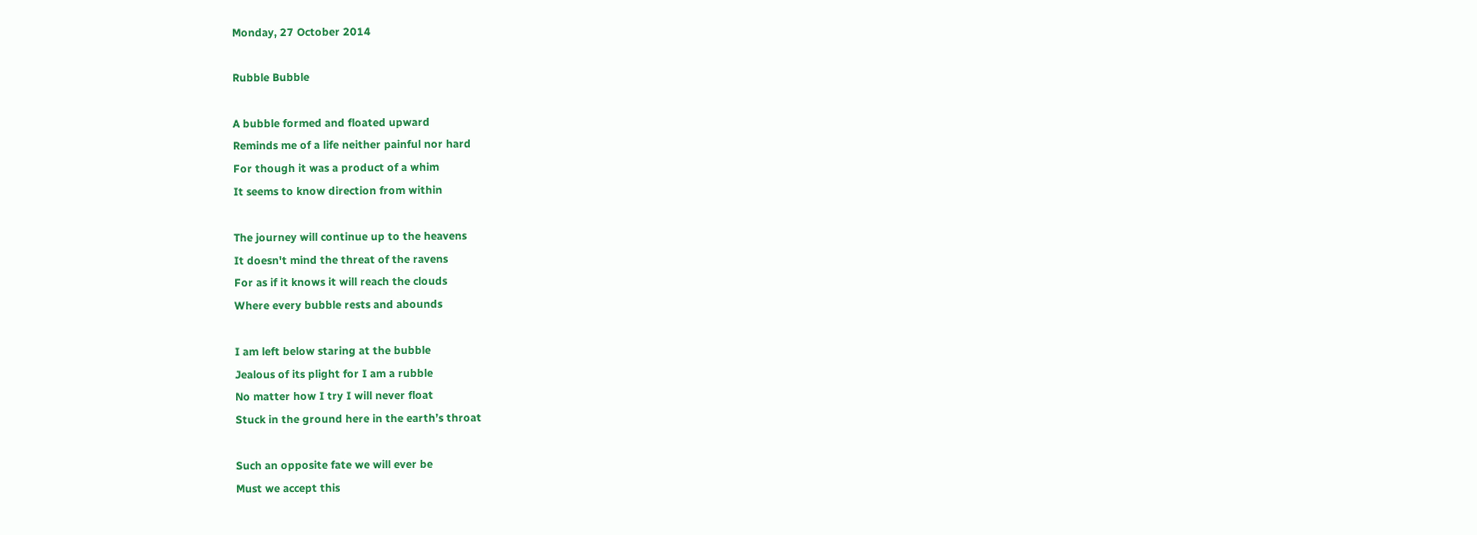Monday, 27 October 2014

Rubble Bubble

A bubble formed and floated upward
Reminds me of a life neither painful nor hard
For though it was a product of a whim
It seems to know direction from within

The journey will continue up to the heavens
It doesn't mind the threat of the ravens
For as if it knows it will reach the clouds
Where every bubble rests and abounds

I am left below staring at the bubble
Jealous of its plight for I am a rubble
No matter how I try I will never float
Stuck in the ground here in the earth’s throat

Such an opposite fate we will ever be
Must we accept this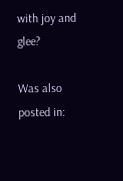with joy and glee?

Was also posted in: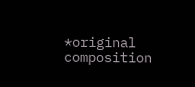*original composition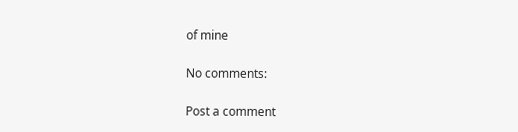of mine

No comments:

Post a comment